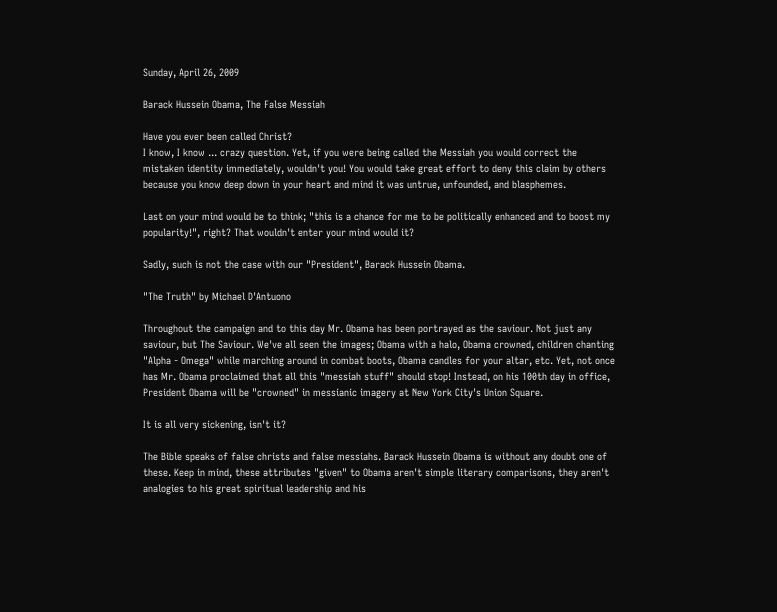Sunday, April 26, 2009

Barack Hussein Obama, The False Messiah

Have you ever been called Christ?
I know, I know ... crazy question. Yet, if you were being called the Messiah you would correct the mistaken identity immediately, wouldn't you! You would take great effort to deny this claim by others because you know deep down in your heart and mind it was untrue, unfounded, and blasphemes.

Last on your mind would be to think; "this is a chance for me to be politically enhanced and to boost my popularity!", right? That wouldn't enter your mind would it?

Sadly, such is not the case with our "President", Barack Hussein Obama.

"The Truth" by Michael D'Antuono

Throughout the campaign and to this day Mr. Obama has been portrayed as the saviour. Not just any saviour, but The Saviour. We've all seen the images; Obama with a halo, Obama crowned, children chanting "Alpha - Omega" while marching around in combat boots, Obama candles for your altar, etc. Yet, not once has Mr. Obama proclaimed that all this "messiah stuff" should stop! Instead, on his 100th day in office, President Obama will be "crowned" in messianic imagery at New York City's Union Square.

It is all very sickening, isn't it?

The Bible speaks of false christs and false messiahs. Barack Hussein Obama is without any doubt one of these. Keep in mind, these attributes "given" to Obama aren't simple literary comparisons, they aren't analogies to his great spiritual leadership and his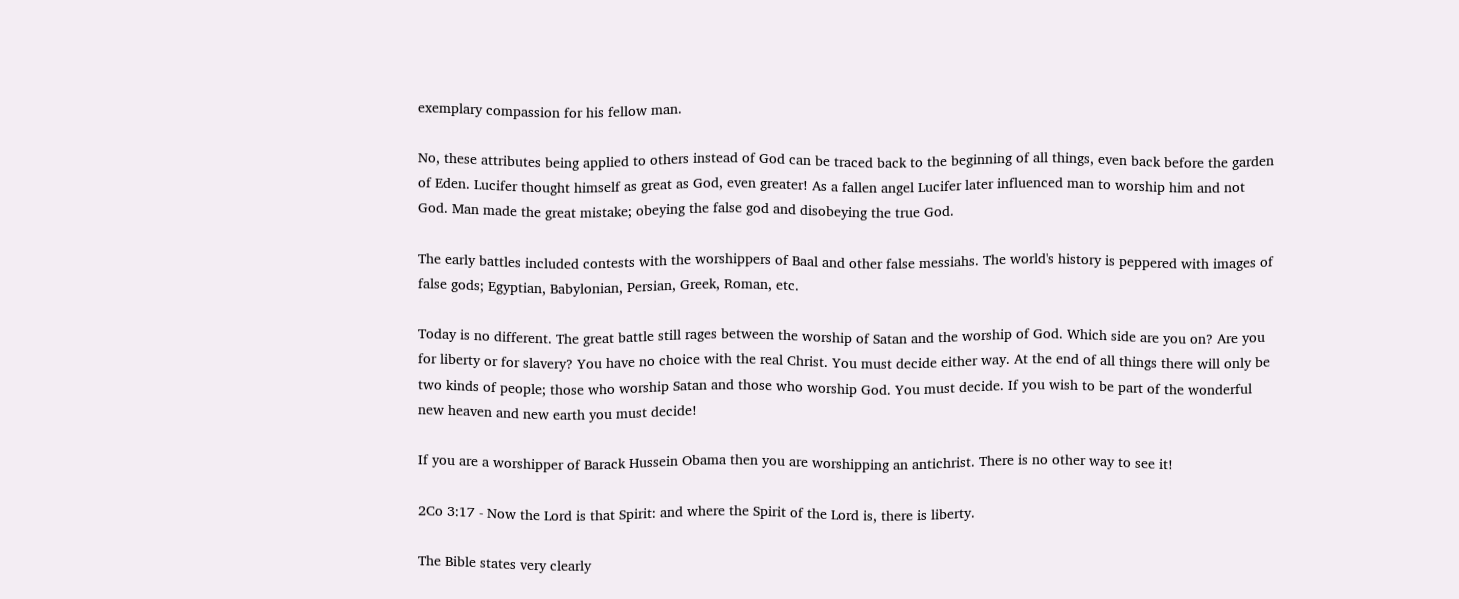exemplary compassion for his fellow man.

No, these attributes being applied to others instead of God can be traced back to the beginning of all things, even back before the garden of Eden. Lucifer thought himself as great as God, even greater! As a fallen angel Lucifer later influenced man to worship him and not God. Man made the great mistake; obeying the false god and disobeying the true God.

The early battles included contests with the worshippers of Baal and other false messiahs. The world's history is peppered with images of false gods; Egyptian, Babylonian, Persian, Greek, Roman, etc.

Today is no different. The great battle still rages between the worship of Satan and the worship of God. Which side are you on? Are you for liberty or for slavery? You have no choice with the real Christ. You must decide either way. At the end of all things there will only be two kinds of people; those who worship Satan and those who worship God. You must decide. If you wish to be part of the wonderful new heaven and new earth you must decide!

If you are a worshipper of Barack Hussein Obama then you are worshipping an antichrist. There is no other way to see it!

2Co 3:17 - Now the Lord is that Spirit: and where the Spirit of the Lord is, there is liberty.

The Bible states very clearly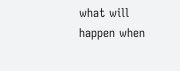what will happen when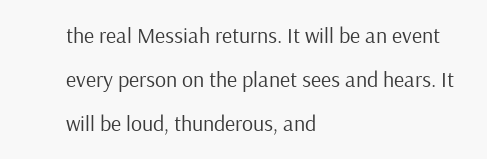the real Messiah returns. It will be an event every person on the planet sees and hears. It will be loud, thunderous, and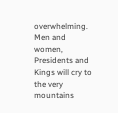overwhelming. Men and women, Presidents and Kings will cry to the very mountains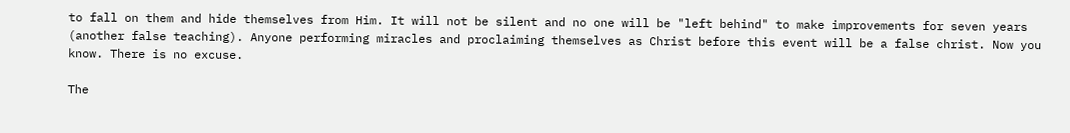to fall on them and hide themselves from Him. It will not be silent and no one will be "left behind" to make improvements for seven years (another false teaching). Anyone performing miracles and proclaiming themselves as Christ before this event will be a false christ. Now you know. There is no excuse.

The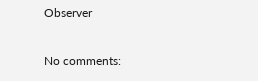Observer

No comments: